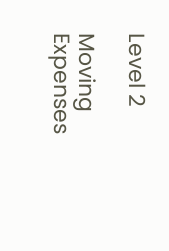Level 2

Moving Expenses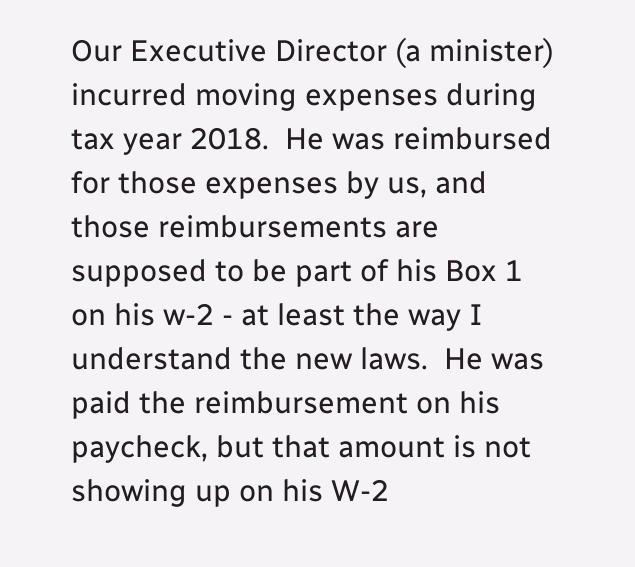Our Executive Director (a minister) incurred moving expenses during tax year 2018.  He was reimbursed for those expenses by us, and those reimbursements are supposed to be part of his Box 1 on his w-2 - at least the way I understand the new laws.  He was paid the reimbursement on his paycheck, but that amount is not showing up on his W-2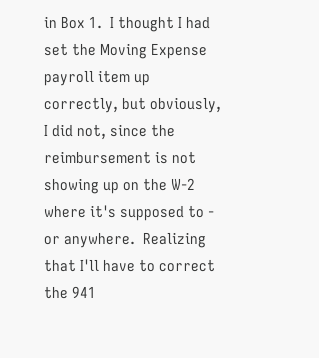in Box 1.  I thought I had set the Moving Expense payroll item up correctly, but obviously, I did not, since the reimbursement is not showing up on the W-2 where it's supposed to - or anywhere.  Realizing that I'll have to correct the 941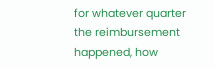for whatever quarter the reimbursement happened, how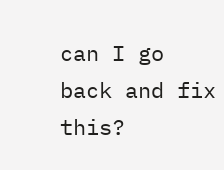can I go back and fix this?